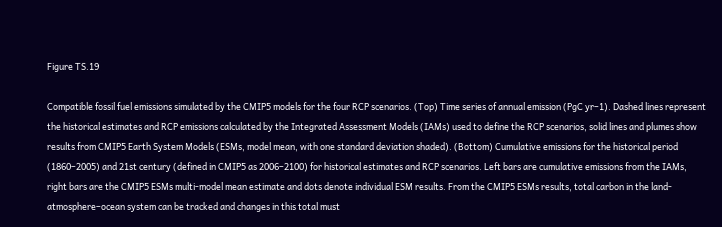Figure TS.19

Compatible fossil fuel emissions simulated by the CMIP5 models for the four RCP scenarios. (Top) Time series of annual emission (PgC yr–1). Dashed lines represent the historical estimates and RCP emissions calculated by the Integrated Assessment Models (IAMs) used to define the RCP scenarios, solid lines and plumes show results from CMIP5 Earth System Models (ESMs, model mean, with one standard deviation shaded). (Bottom) Cumulative emissions for the historical period (1860–2005) and 21st century (defined in CMIP5 as 2006–2100) for historical estimates and RCP scenarios. Left bars are cumulative emissions from the IAMs, right bars are the CMIP5 ESMs multi-model mean estimate and dots denote individual ESM results. From the CMIP5 ESMs results, total carbon in the land-atmosphere–ocean system can be tracked and changes in this total must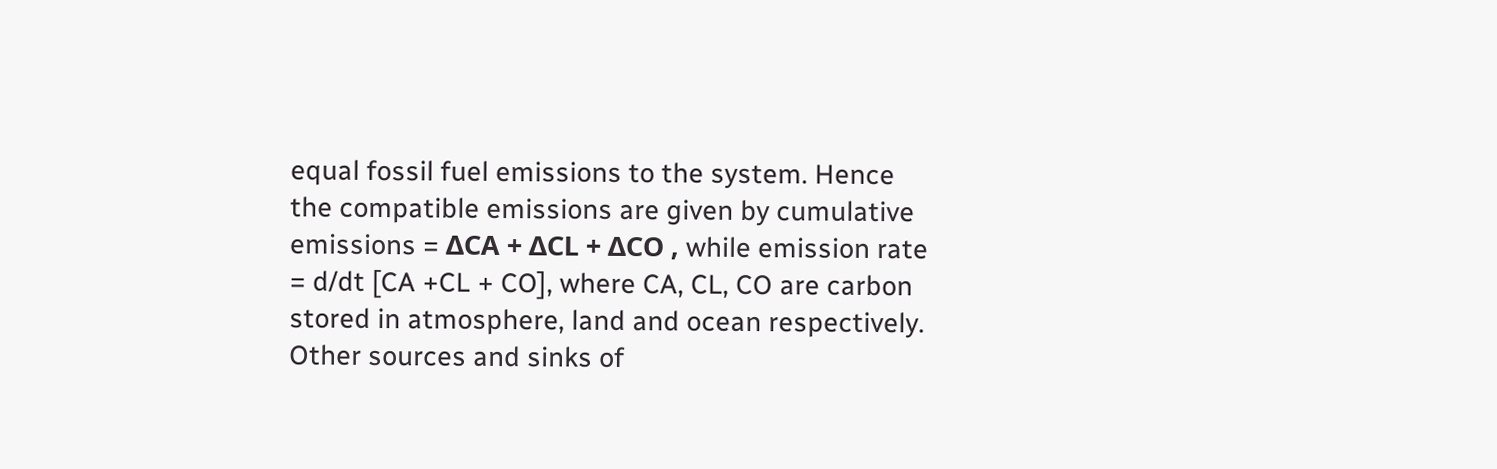equal fossil fuel emissions to the system. Hence the compatible emissions are given by cumulative emissions = ΔCA + ΔCL + ΔCO , while emission rate = d/dt [CA +CL + CO], where CA, CL, CO are carbon stored in atmosphere, land and ocean respectively. Other sources and sinks of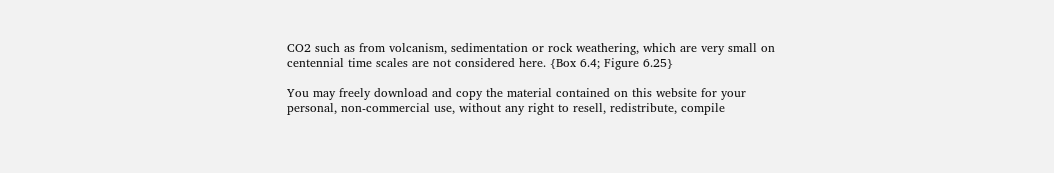CO2 such as from volcanism, sedimentation or rock weathering, which are very small on centennial time scales are not considered here. {Box 6.4; Figure 6.25}

You may freely download and copy the material contained on this website for your personal, non-commercial use, without any right to resell, redistribute, compile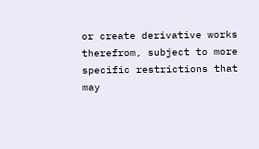or create derivative works therefrom, subject to more specific restrictions that may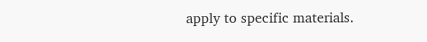apply to specific materials.